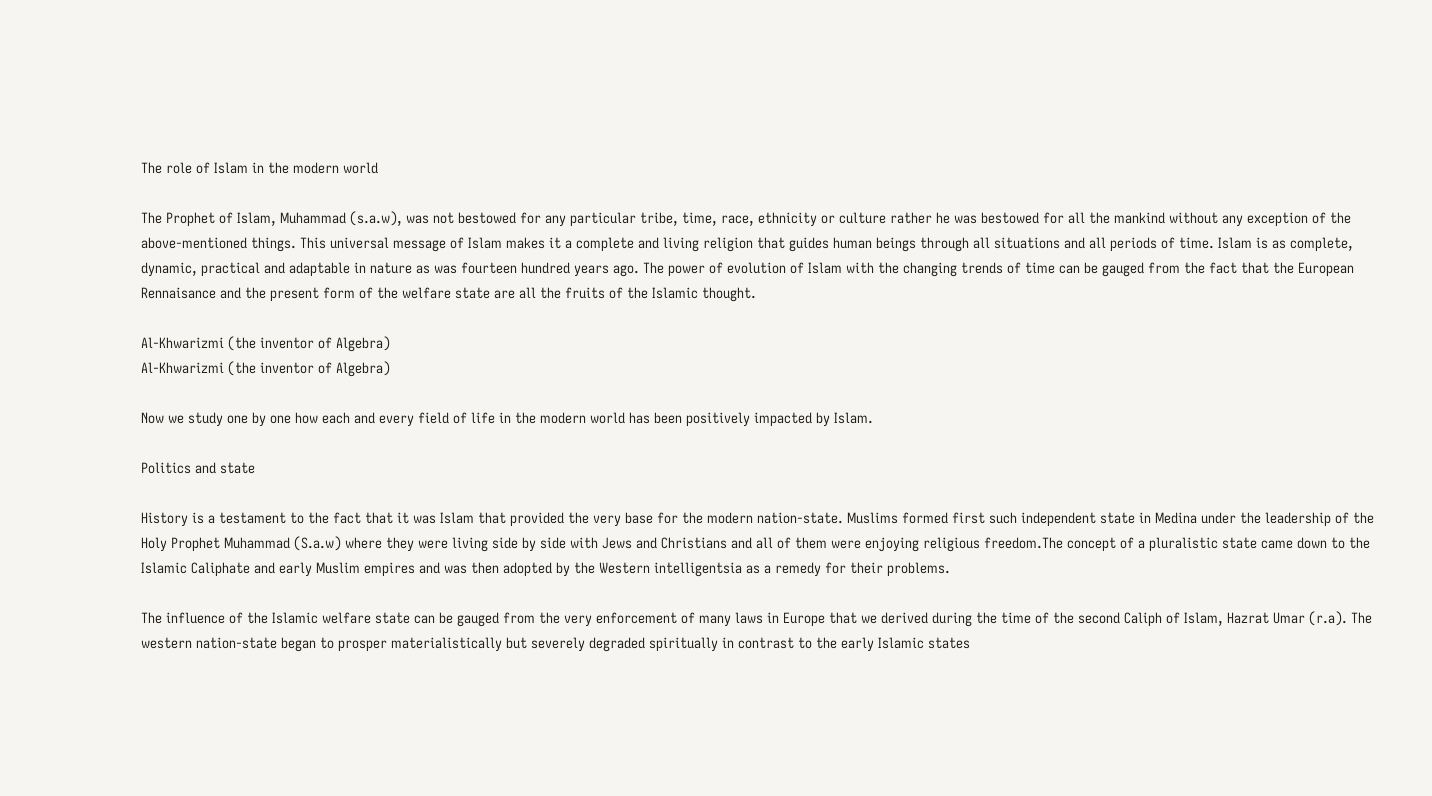The role of Islam in the modern world

The Prophet of Islam, Muhammad (s.a.w), was not bestowed for any particular tribe, time, race, ethnicity or culture rather he was bestowed for all the mankind without any exception of the above-mentioned things. This universal message of Islam makes it a complete and living religion that guides human beings through all situations and all periods of time. Islam is as complete, dynamic, practical and adaptable in nature as was fourteen hundred years ago. The power of evolution of Islam with the changing trends of time can be gauged from the fact that the European Rennaisance and the present form of the welfare state are all the fruits of the Islamic thought.

Al-Khwarizmi (the inventor of Algebra)
Al-Khwarizmi (the inventor of Algebra)

Now we study one by one how each and every field of life in the modern world has been positively impacted by Islam.

Politics and state

History is a testament to the fact that it was Islam that provided the very base for the modern nation-state. Muslims formed first such independent state in Medina under the leadership of the Holy Prophet Muhammad (S.a.w) where they were living side by side with Jews and Christians and all of them were enjoying religious freedom.The concept of a pluralistic state came down to the Islamic Caliphate and early Muslim empires and was then adopted by the Western intelligentsia as a remedy for their problems.

The influence of the Islamic welfare state can be gauged from the very enforcement of many laws in Europe that we derived during the time of the second Caliph of Islam, Hazrat Umar (r.a). The western nation-state began to prosper materialistically but severely degraded spiritually in contrast to the early Islamic states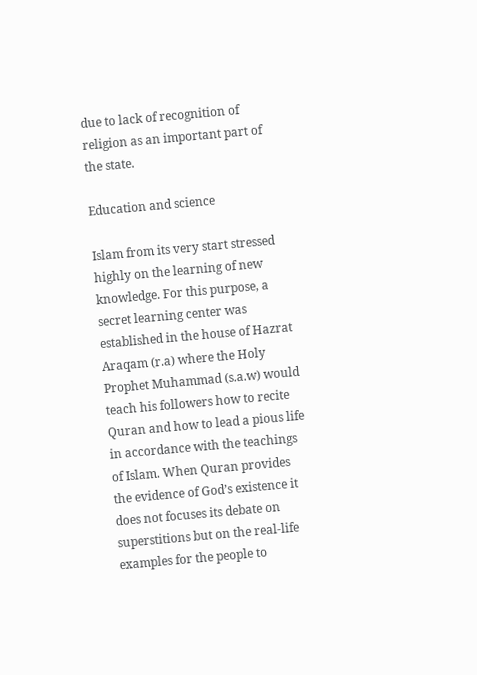due to lack of recognition of religion as an important part of the state.

Education and science

Islam from its very start stressed highly on the learning of new knowledge. For this purpose, a secret learning center was established in the house of Hazrat Araqam (r.a) where the Holy Prophet Muhammad (s.a.w) would teach his followers how to recite Quran and how to lead a pious life in accordance with the teachings of Islam. When Quran provides the evidence of God’s existence it does not focuses its debate on superstitions but on the real-life examples for the people to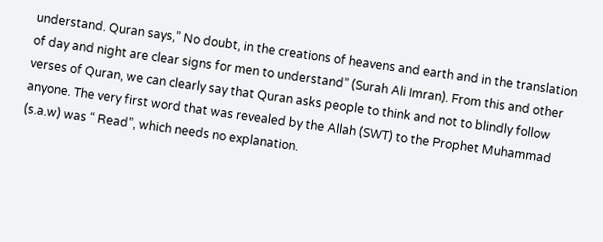understand. Quran says,” No doubt, in the creations of heavens and earth and in the translation of day and night are clear signs for men to understand” (Surah Ali Imran). From this and other verses of Quran, we can clearly say that Quran asks people to think and not to blindly follow anyone. The very first word that was revealed by the Allah (SWT) to the Prophet Muhammad (s.a.w) was “ Read”, which needs no explanation.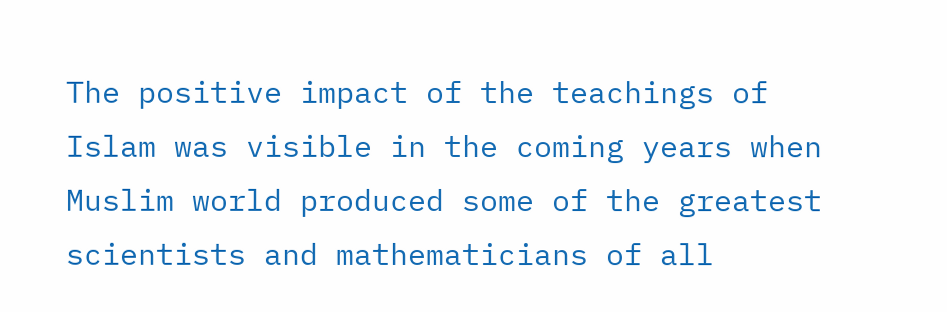The positive impact of the teachings of Islam was visible in the coming years when Muslim world produced some of the greatest scientists and mathematicians of all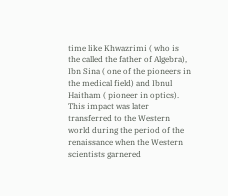time like Khwazrimi ( who is the called the father of Algebra), Ibn Sina ( one of the pioneers in the medical field) and Ibnul Haitham ( pioneer in optics). This impact was later transferred to the Western world during the period of the renaissance when the Western scientists garnered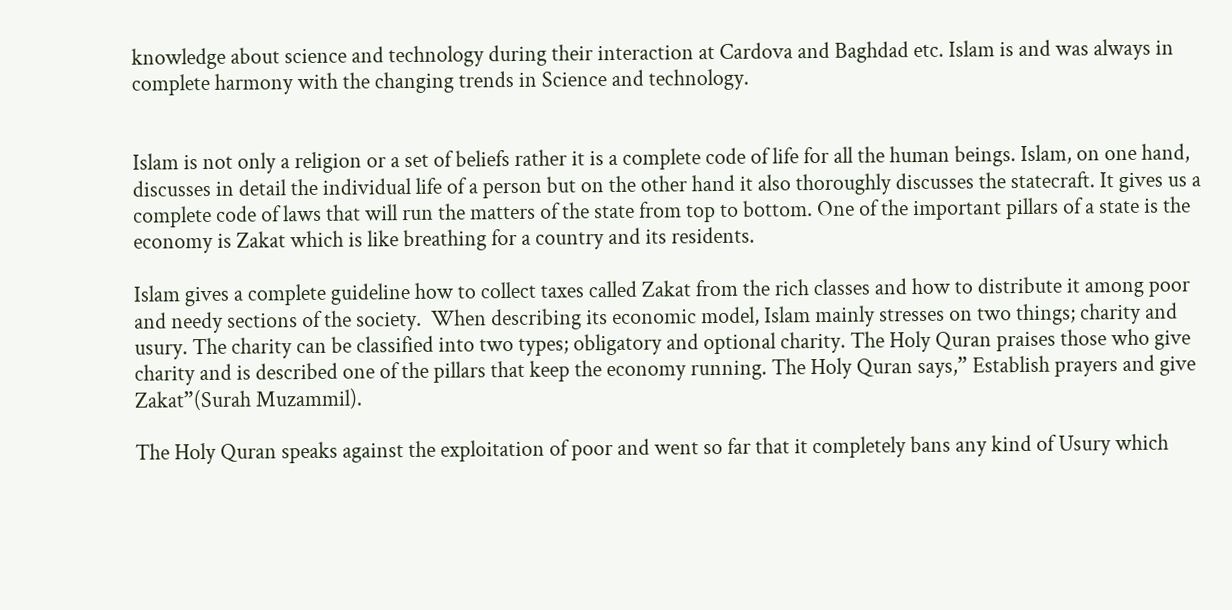knowledge about science and technology during their interaction at Cardova and Baghdad etc. Islam is and was always in complete harmony with the changing trends in Science and technology.


Islam is not only a religion or a set of beliefs rather it is a complete code of life for all the human beings. Islam, on one hand, discusses in detail the individual life of a person but on the other hand it also thoroughly discusses the statecraft. It gives us a complete code of laws that will run the matters of the state from top to bottom. One of the important pillars of a state is the economy is Zakat which is like breathing for a country and its residents.

Islam gives a complete guideline how to collect taxes called Zakat from the rich classes and how to distribute it among poor and needy sections of the society.  When describing its economic model, Islam mainly stresses on two things; charity and usury. The charity can be classified into two types; obligatory and optional charity. The Holy Quran praises those who give charity and is described one of the pillars that keep the economy running. The Holy Quran says,” Establish prayers and give Zakat”(Surah Muzammil).

The Holy Quran speaks against the exploitation of poor and went so far that it completely bans any kind of Usury which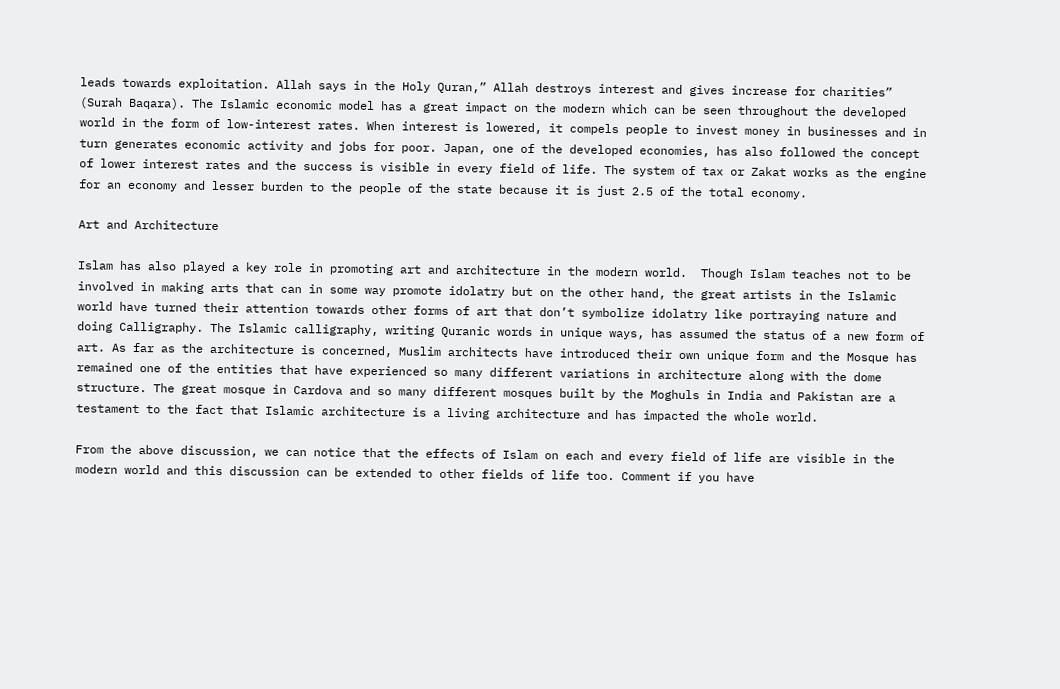leads towards exploitation. Allah says in the Holy Quran,” Allah destroys interest and gives increase for charities” (Surah Baqara). The Islamic economic model has a great impact on the modern which can be seen throughout the developed world in the form of low-interest rates. When interest is lowered, it compels people to invest money in businesses and in turn generates economic activity and jobs for poor. Japan, one of the developed economies, has also followed the concept of lower interest rates and the success is visible in every field of life. The system of tax or Zakat works as the engine for an economy and lesser burden to the people of the state because it is just 2.5 of the total economy.

Art and Architecture

Islam has also played a key role in promoting art and architecture in the modern world.  Though Islam teaches not to be involved in making arts that can in some way promote idolatry but on the other hand, the great artists in the Islamic world have turned their attention towards other forms of art that don’t symbolize idolatry like portraying nature and doing Calligraphy. The Islamic calligraphy, writing Quranic words in unique ways, has assumed the status of a new form of art. As far as the architecture is concerned, Muslim architects have introduced their own unique form and the Mosque has remained one of the entities that have experienced so many different variations in architecture along with the dome structure. The great mosque in Cardova and so many different mosques built by the Moghuls in India and Pakistan are a testament to the fact that Islamic architecture is a living architecture and has impacted the whole world.

From the above discussion, we can notice that the effects of Islam on each and every field of life are visible in the modern world and this discussion can be extended to other fields of life too. Comment if you have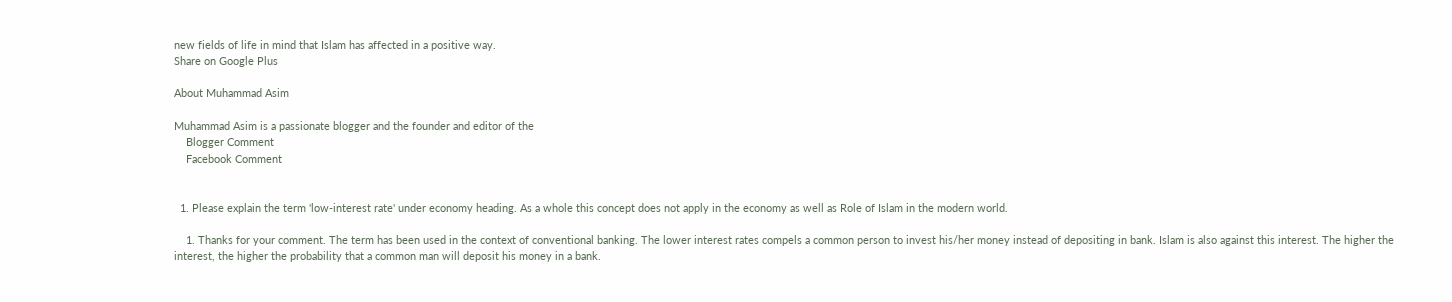new fields of life in mind that Islam has affected in a positive way.
Share on Google Plus

About Muhammad Asim

Muhammad Asim is a passionate blogger and the founder and editor of the
    Blogger Comment
    Facebook Comment


  1. Please explain the term 'low-interest rate' under economy heading. As a whole this concept does not apply in the economy as well as Role of Islam in the modern world.

    1. Thanks for your comment. The term has been used in the context of conventional banking. The lower interest rates compels a common person to invest his/her money instead of depositing in bank. Islam is also against this interest. The higher the interest, the higher the probability that a common man will deposit his money in a bank.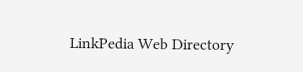LinkPedia Web Directory